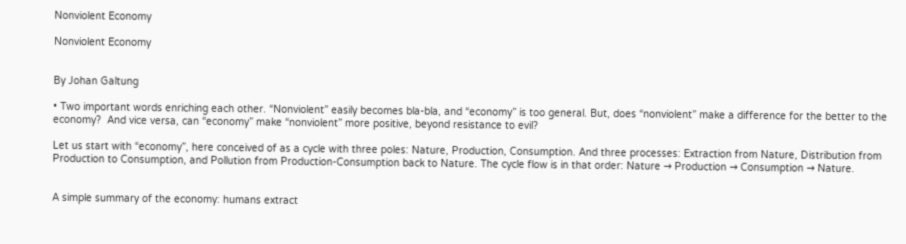Nonviolent Economy

Nonviolent Economy


By Johan Galtung

• Two important words enriching each other. “Nonviolent” easily becomes bla-bla, and “economy” is too general. But, does “nonviolent” make a difference for the better to the economy?  And vice versa, can “economy” make “nonviolent” more positive, beyond resistance to evil?

Let us start with “economy”, here conceived of as a cycle with three poles: Nature, Production, Consumption. And three processes: Extraction from Nature, Distribution from Production to Consumption, and Pollution from Production-Consumption back to Nature. The cycle flow is in that order: Nature → Production → Consumption → Nature.


A simple summary of the economy: humans extract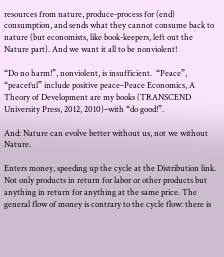resources from nature, produce-process for (end) consumption, and sends what they cannot consume back to nature (but economists, like book-keepers, left out the Nature part). And we want it all to be nonviolent!

“Do no harm!”, nonviolent, is insufficient.  “Peace”, “peaceful” include positive peace–Peace Economics, A Theory of Development are my books (TRANSCEND University Press, 2012, 2010)–with “do good!”.

And: Nature can evolve better without us, not we without Nature.

Enters money, speeding up the cycle at the Distribution link. Not only products in return for labor or other products but anything in return for anything at the same price. The general flow of money is contrary to the cycle flow: there is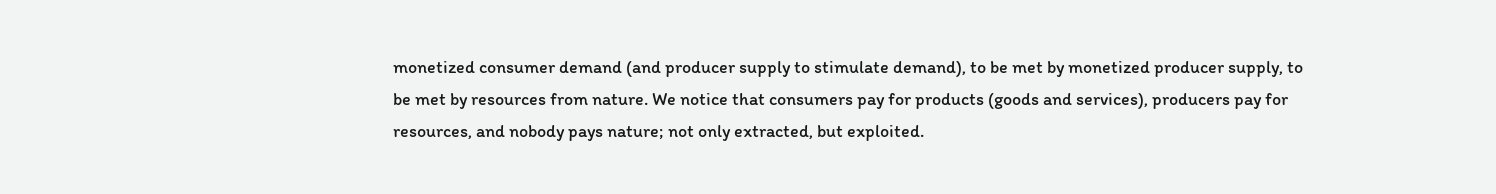monetized consumer demand (and producer supply to stimulate demand), to be met by monetized producer supply, to be met by resources from nature. We notice that consumers pay for products (goods and services), producers pay for resources, and nobody pays nature; not only extracted, but exploited.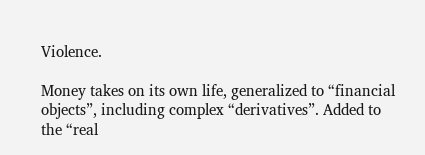Violence.

Money takes on its own life, generalized to “financial objects”, including complex “derivatives”. Added to the “real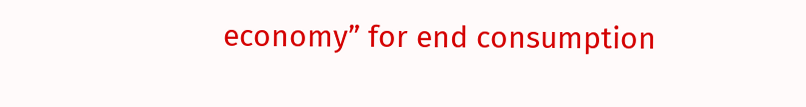economy” for end consumption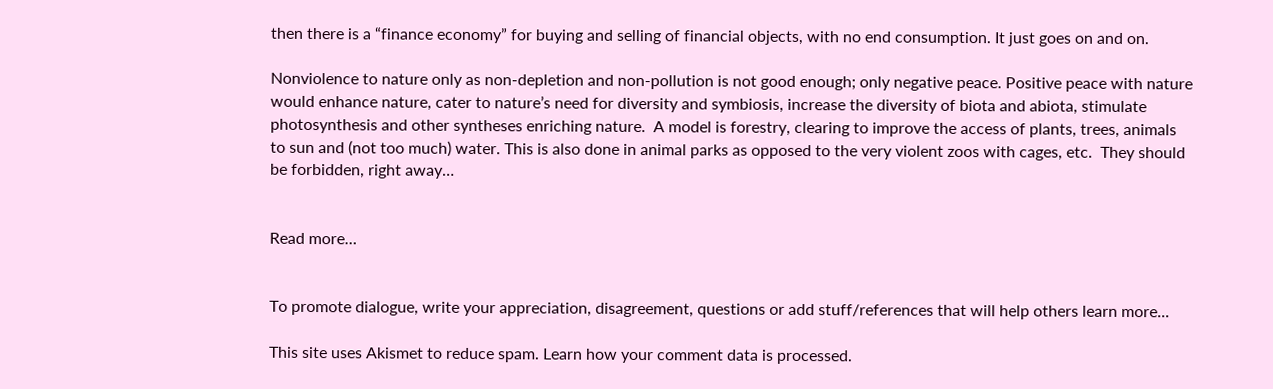then there is a “finance economy” for buying and selling of financial objects, with no end consumption. It just goes on and on.

Nonviolence to nature only as non-depletion and non-pollution is not good enough; only negative peace. Positive peace with nature would enhance nature, cater to nature’s need for diversity and symbiosis, increase the diversity of biota and abiota, stimulate photosynthesis and other syntheses enriching nature.  A model is forestry, clearing to improve the access of plants, trees, animals to sun and (not too much) water. This is also done in animal parks as opposed to the very violent zoos with cages, etc.  They should be forbidden, right away…


Read more…


To promote dialogue, write your appreciation, disagreement, questions or add stuff/references that will help others learn more...

This site uses Akismet to reduce spam. Learn how your comment data is processed.